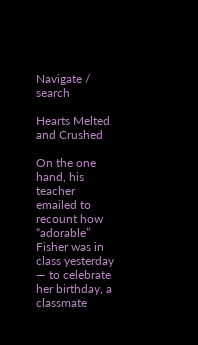Navigate / search

Hearts Melted and Crushed

On the one hand, his teacher emailed to recount how “adorable” Fisher was in class yesterday — to celebrate her birthday, a classmate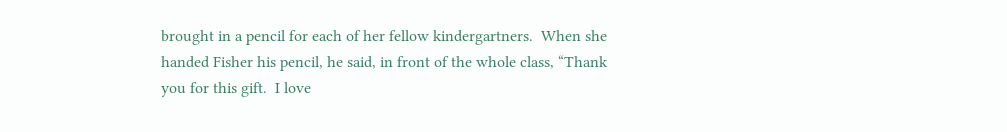brought in a pencil for each of her fellow kindergartners.  When she handed Fisher his pencil, he said, in front of the whole class, “Thank you for this gift.  I love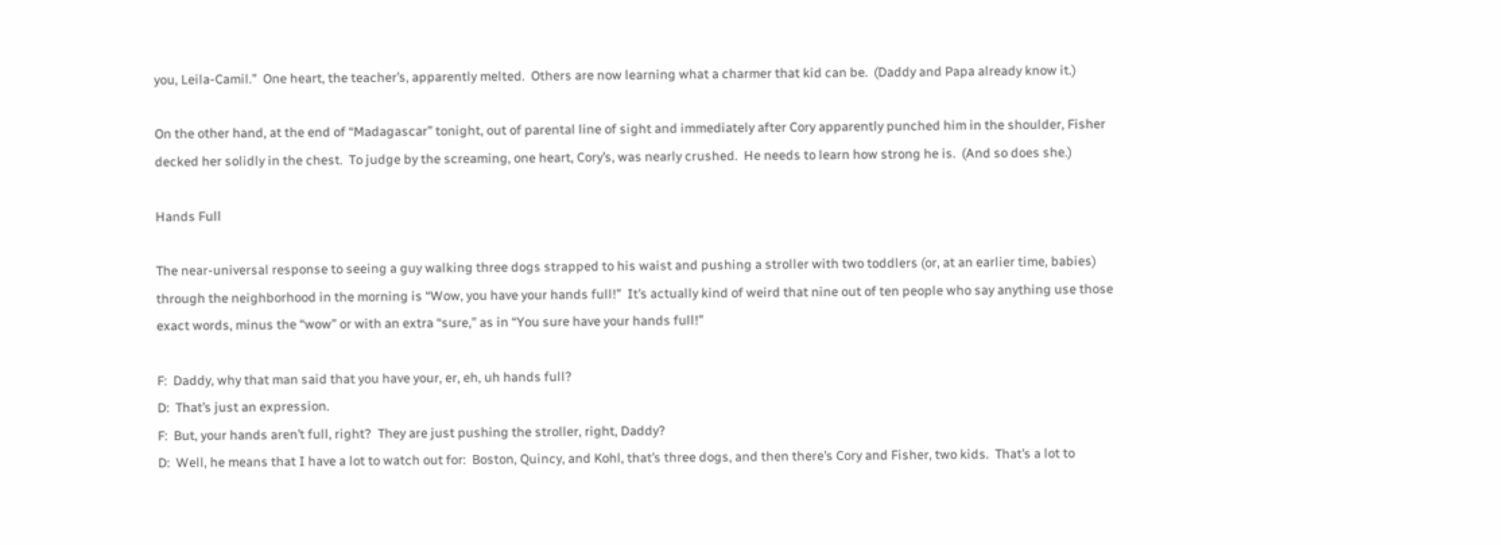you, Leila-Camil.”  One heart, the teacher’s, apparently melted.  Others are now learning what a charmer that kid can be.  (Daddy and Papa already know it.)

On the other hand, at the end of “Madagascar” tonight, out of parental line of sight and immediately after Cory apparently punched him in the shoulder, Fisher decked her solidly in the chest.  To judge by the screaming, one heart, Cory’s, was nearly crushed.  He needs to learn how strong he is.  (And so does she.)

Hands Full

The near-universal response to seeing a guy walking three dogs strapped to his waist and pushing a stroller with two toddlers (or, at an earlier time, babies) through the neighborhood in the morning is “Wow, you have your hands full!”  It’s actually kind of weird that nine out of ten people who say anything use those exact words, minus the “wow” or with an extra “sure,” as in “You sure have your hands full!”

F:  Daddy, why that man said that you have your, er, eh, uh hands full?
D:  That’s just an expression.
F:  But, your hands aren’t full, right?  They are just pushing the stroller, right, Daddy?
D:  Well, he means that I have a lot to watch out for:  Boston, Quincy, and Kohl, that’s three dogs, and then there’s Cory and Fisher, two kids.  That’s a lot to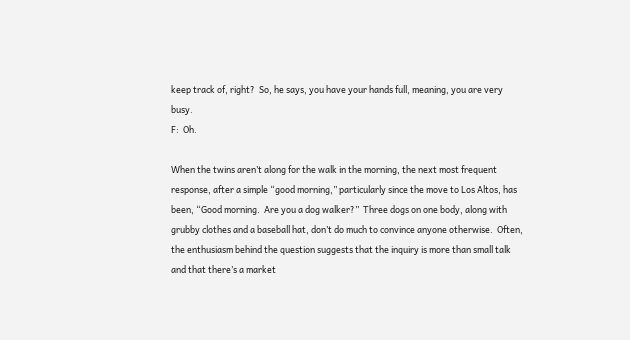keep track of, right?  So, he says, you have your hands full, meaning, you are very busy.
F:  Oh.

When the twins aren’t along for the walk in the morning, the next most frequent response, after a simple “good morning,” particularly since the move to Los Altos, has been, “Good morning.  Are you a dog walker?”  Three dogs on one body, along with grubby clothes and a baseball hat, don’t do much to convince anyone otherwise.  Often, the enthusiasm behind the question suggests that the inquiry is more than small talk and that there’s a market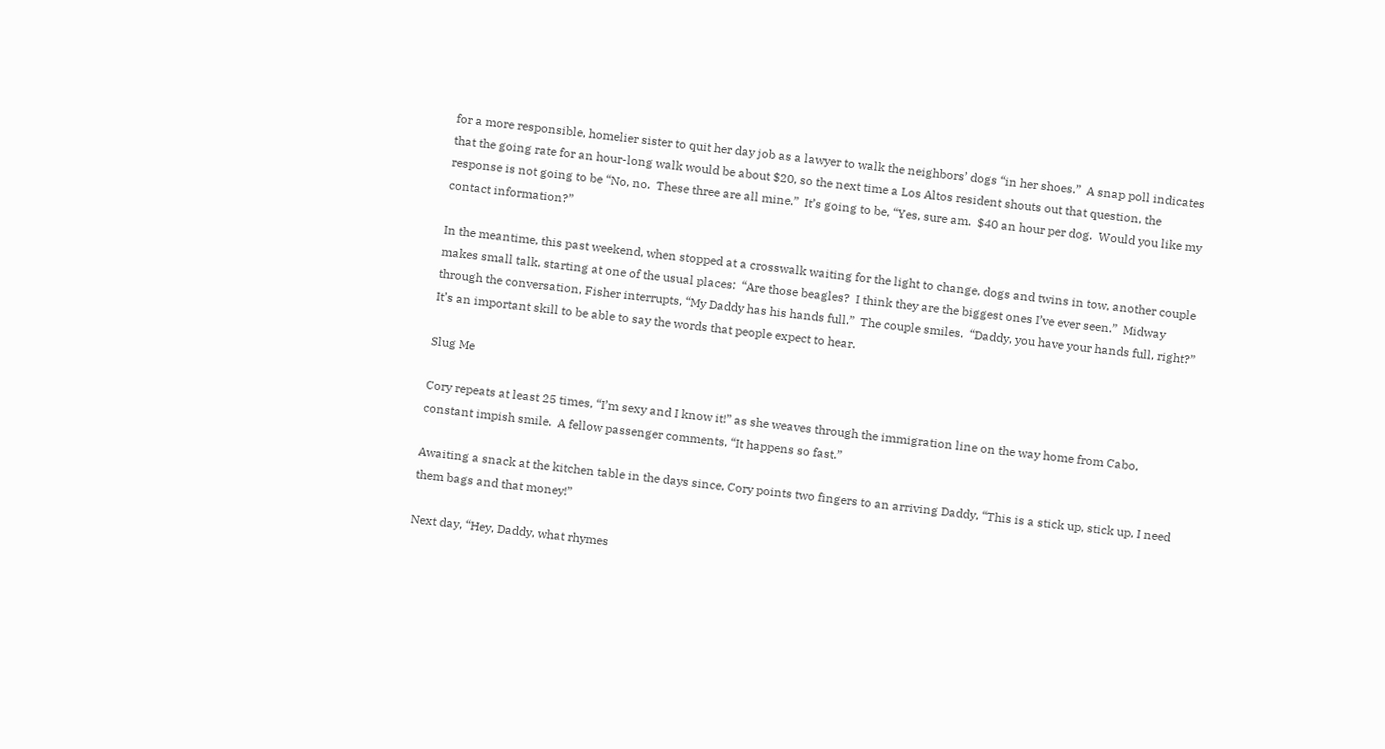for a more responsible, homelier sister to quit her day job as a lawyer to walk the neighbors’ dogs “in her shoes.”  A snap poll indicates that the going rate for an hour-long walk would be about $20, so the next time a Los Altos resident shouts out that question, the response is not going to be “No, no.  These three are all mine.”  It’s going to be, “Yes, sure am.  $40 an hour per dog.  Would you like my contact information?”

In the meantime, this past weekend, when stopped at a crosswalk waiting for the light to change, dogs and twins in tow, another couple makes small talk, starting at one of the usual places:  “Are those beagles?  I think they are the biggest ones I’ve ever seen.”  Midway through the conversation, Fisher interrupts, “My Daddy has his hands full.”  The couple smiles.  “Daddy, you have your hands full, right?”  It’s an important skill to be able to say the words that people expect to hear.

Slug Me

Cory repeats at least 25 times, “I’m sexy and I know it!” as she weaves through the immigration line on the way home from Cabo, constant impish smile.  A fellow passenger comments, “It happens so fast.”

Awaiting a snack at the kitchen table in the days since, Cory points two fingers to an arriving Daddy, “This is a stick up, stick up, I need them bags and that money!”

Next day, “Hey, Daddy, what rhymes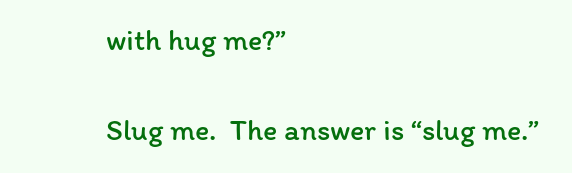with hug me?”

Slug me.  The answer is “slug me.”